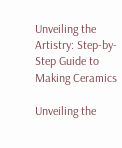Unveiling the Artistry: Step-by-Step Guide to Making Ceramics

Unveiling the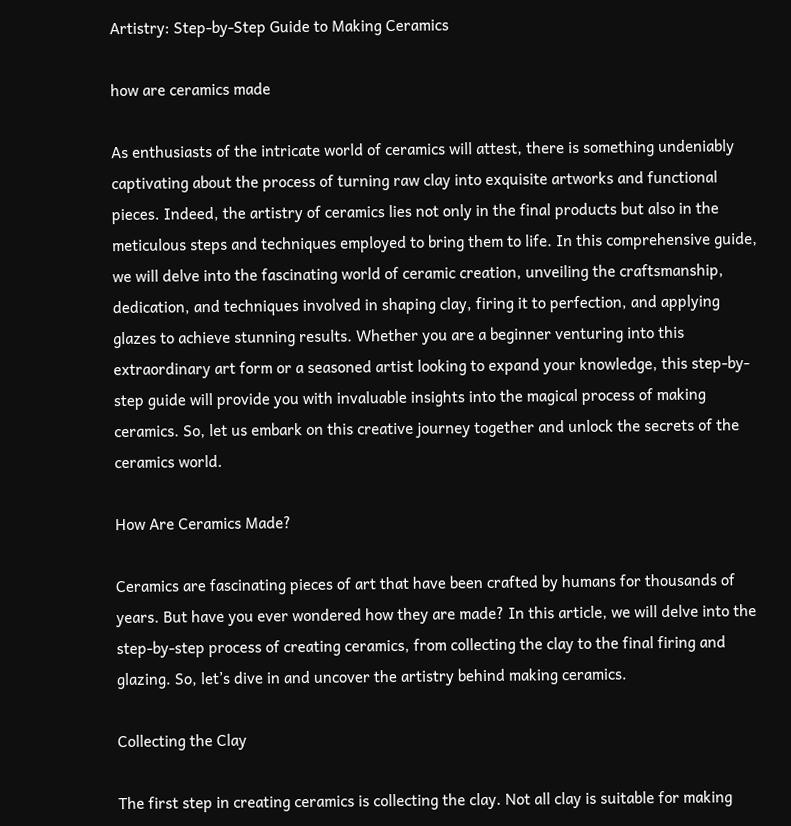Artistry: Step-by-Step Guide to Making Ceramics

how are ceramics made

As enthusiasts of the intricate world of ceramics will attest, there is something undeniably captivating about the process of turning raw clay into exquisite artworks and functional pieces. Indeed, the artistry of ceramics lies not only in the final products but also in the meticulous steps and techniques employed to bring them to life. In this comprehensive guide, we will delve into the fascinating world of ceramic creation, unveiling the craftsmanship, dedication, and techniques involved in shaping clay, firing it to perfection, and applying glazes to achieve stunning results. Whether you are a beginner venturing into this extraordinary art form or a seasoned artist looking to expand your knowledge, this step-by-step guide will provide you with invaluable insights into the magical process of making ceramics. So, let us embark on this creative journey together and unlock the secrets of the ceramics world.

How Are Ceramics Made?

Ceramics are fascinating pieces of art that have been crafted by humans for thousands of years. But have you ever wondered how they are made? In this article, we will delve into the step-by-step process of creating ceramics, from collecting the clay to the final firing and glazing. So, let’s dive in and uncover the artistry behind making ceramics.

Collecting the Clay

The first step in creating ceramics is collecting the clay. Not all clay is suitable for making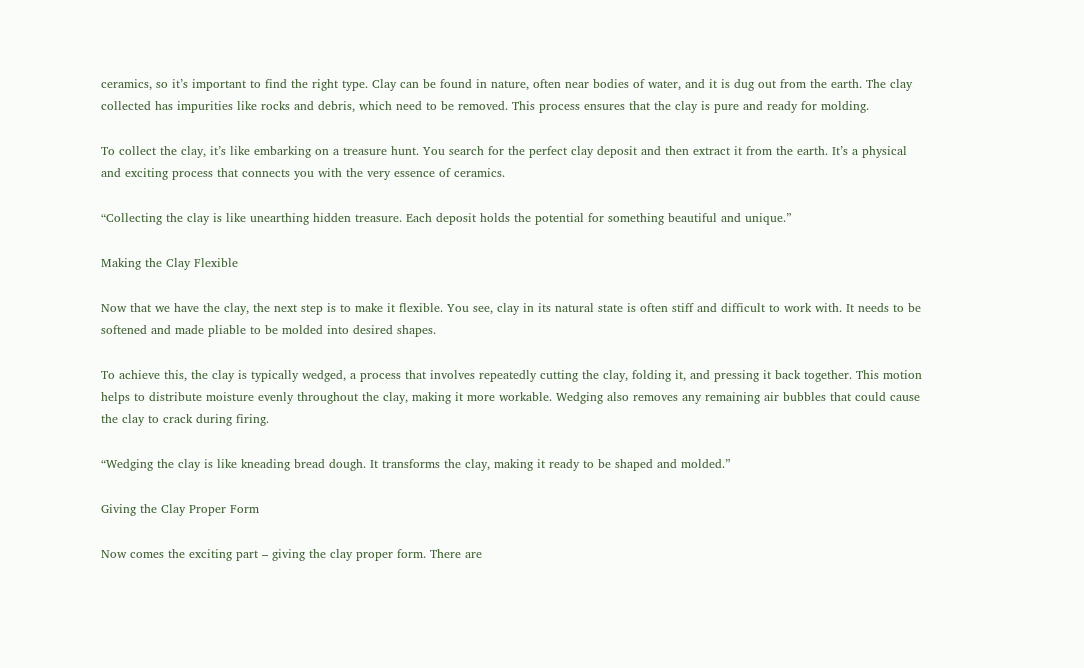ceramics, so it’s important to find the right type. Clay can be found in nature, often near bodies of water, and it is dug out from the earth. The clay collected has impurities like rocks and debris, which need to be removed. This process ensures that the clay is pure and ready for molding.

To collect the clay, it’s like embarking on a treasure hunt. You search for the perfect clay deposit and then extract it from the earth. It’s a physical and exciting process that connects you with the very essence of ceramics.

“Collecting the clay is like unearthing hidden treasure. Each deposit holds the potential for something beautiful and unique.”

Making the Clay Flexible

Now that we have the clay, the next step is to make it flexible. You see, clay in its natural state is often stiff and difficult to work with. It needs to be softened and made pliable to be molded into desired shapes.

To achieve this, the clay is typically wedged, a process that involves repeatedly cutting the clay, folding it, and pressing it back together. This motion helps to distribute moisture evenly throughout the clay, making it more workable. Wedging also removes any remaining air bubbles that could cause the clay to crack during firing.

“Wedging the clay is like kneading bread dough. It transforms the clay, making it ready to be shaped and molded.”

Giving the Clay Proper Form

Now comes the exciting part – giving the clay proper form. There are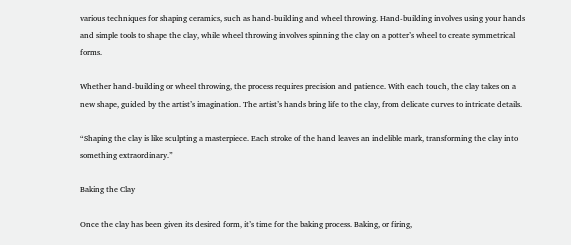various techniques for shaping ceramics, such as hand-building and wheel throwing. Hand-building involves using your hands and simple tools to shape the clay, while wheel throwing involves spinning the clay on a potter’s wheel to create symmetrical forms.

Whether hand-building or wheel throwing, the process requires precision and patience. With each touch, the clay takes on a new shape, guided by the artist’s imagination. The artist’s hands bring life to the clay, from delicate curves to intricate details.

“Shaping the clay is like sculpting a masterpiece. Each stroke of the hand leaves an indelible mark, transforming the clay into something extraordinary.”

Baking the Clay

Once the clay has been given its desired form, it’s time for the baking process. Baking, or firing,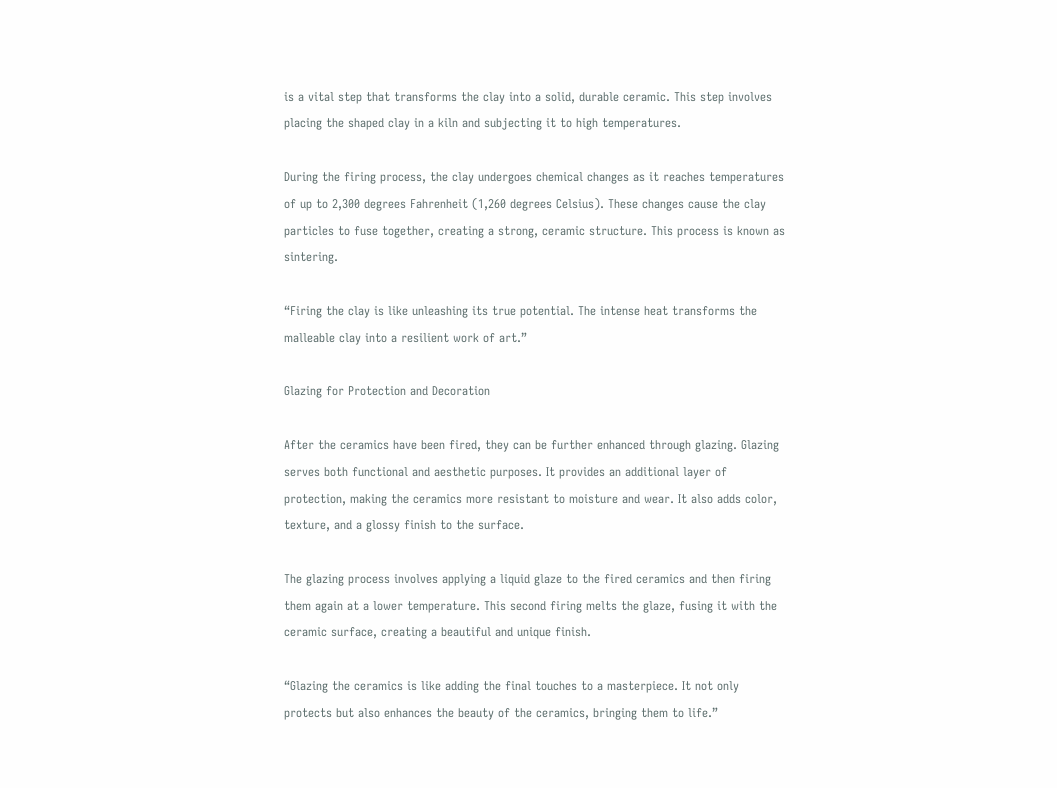is a vital step that transforms the clay into a solid, durable ceramic. This step involves placing the shaped clay in a kiln and subjecting it to high temperatures.

During the firing process, the clay undergoes chemical changes as it reaches temperatures of up to 2,300 degrees Fahrenheit (1,260 degrees Celsius). These changes cause the clay particles to fuse together, creating a strong, ceramic structure. This process is known as sintering.

“Firing the clay is like unleashing its true potential. The intense heat transforms the malleable clay into a resilient work of art.”

Glazing for Protection and Decoration

After the ceramics have been fired, they can be further enhanced through glazing. Glazing serves both functional and aesthetic purposes. It provides an additional layer of protection, making the ceramics more resistant to moisture and wear. It also adds color, texture, and a glossy finish to the surface.

The glazing process involves applying a liquid glaze to the fired ceramics and then firing them again at a lower temperature. This second firing melts the glaze, fusing it with the ceramic surface, creating a beautiful and unique finish.

“Glazing the ceramics is like adding the final touches to a masterpiece. It not only protects but also enhances the beauty of the ceramics, bringing them to life.”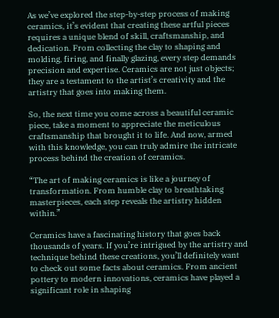As we’ve explored the step-by-step process of making ceramics, it’s evident that creating these artful pieces requires a unique blend of skill, craftsmanship, and dedication. From collecting the clay to shaping and molding, firing, and finally glazing, every step demands precision and expertise. Ceramics are not just objects; they are a testament to the artist’s creativity and the artistry that goes into making them.

So, the next time you come across a beautiful ceramic piece, take a moment to appreciate the meticulous craftsmanship that brought it to life. And now, armed with this knowledge, you can truly admire the intricate process behind the creation of ceramics.

“The art of making ceramics is like a journey of transformation. From humble clay to breathtaking masterpieces, each step reveals the artistry hidden within.”

Ceramics have a fascinating history that goes back thousands of years. If you’re intrigued by the artistry and technique behind these creations, you’ll definitely want to check out some facts about ceramics. From ancient pottery to modern innovations, ceramics have played a significant role in shaping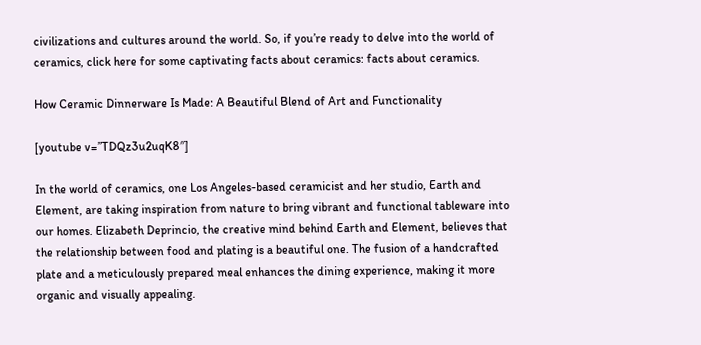civilizations and cultures around the world. So, if you’re ready to delve into the world of ceramics, click here for some captivating facts about ceramics: facts about ceramics.

How Ceramic Dinnerware Is Made: A Beautiful Blend of Art and Functionality

[youtube v=”TDQz3u2uqK8″]

In the world of ceramics, one Los Angeles-based ceramicist and her studio, Earth and Element, are taking inspiration from nature to bring vibrant and functional tableware into our homes. Elizabeth Deprincio, the creative mind behind Earth and Element, believes that the relationship between food and plating is a beautiful one. The fusion of a handcrafted plate and a meticulously prepared meal enhances the dining experience, making it more organic and visually appealing.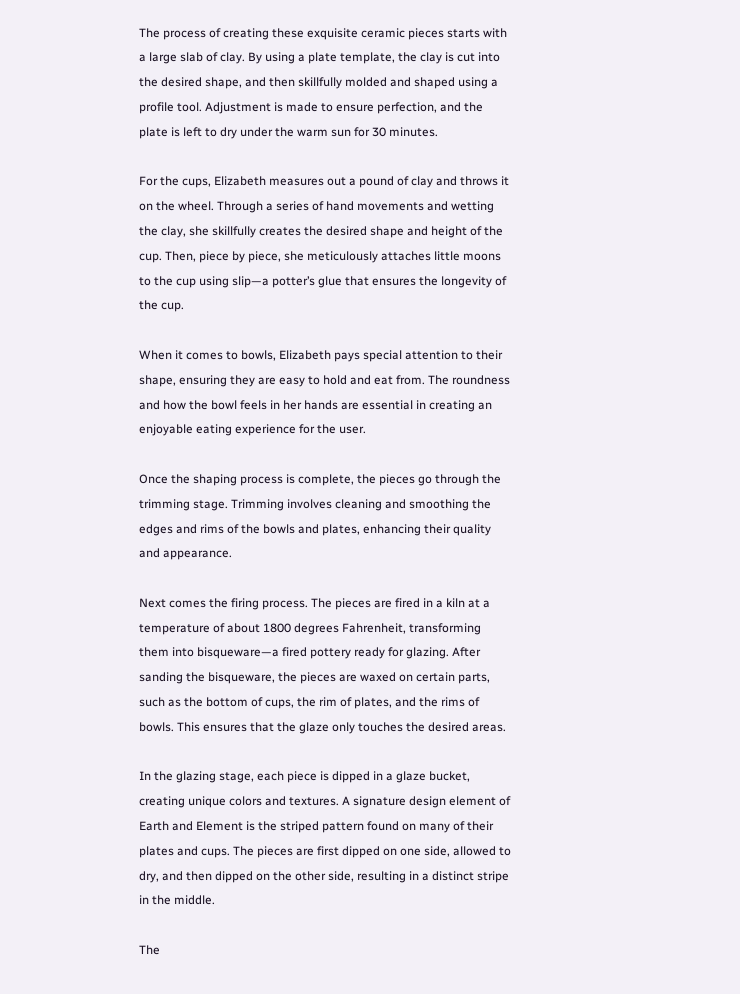The process of creating these exquisite ceramic pieces starts with a large slab of clay. By using a plate template, the clay is cut into the desired shape, and then skillfully molded and shaped using a profile tool. Adjustment is made to ensure perfection, and the plate is left to dry under the warm sun for 30 minutes.

For the cups, Elizabeth measures out a pound of clay and throws it on the wheel. Through a series of hand movements and wetting the clay, she skillfully creates the desired shape and height of the cup. Then, piece by piece, she meticulously attaches little moons to the cup using slip—a potter’s glue that ensures the longevity of the cup.

When it comes to bowls, Elizabeth pays special attention to their shape, ensuring they are easy to hold and eat from. The roundness and how the bowl feels in her hands are essential in creating an enjoyable eating experience for the user.

Once the shaping process is complete, the pieces go through the trimming stage. Trimming involves cleaning and smoothing the edges and rims of the bowls and plates, enhancing their quality and appearance.

Next comes the firing process. The pieces are fired in a kiln at a temperature of about 1800 degrees Fahrenheit, transforming them into bisqueware—a fired pottery ready for glazing. After sanding the bisqueware, the pieces are waxed on certain parts, such as the bottom of cups, the rim of plates, and the rims of bowls. This ensures that the glaze only touches the desired areas.

In the glazing stage, each piece is dipped in a glaze bucket, creating unique colors and textures. A signature design element of Earth and Element is the striped pattern found on many of their plates and cups. The pieces are first dipped on one side, allowed to dry, and then dipped on the other side, resulting in a distinct stripe in the middle.

The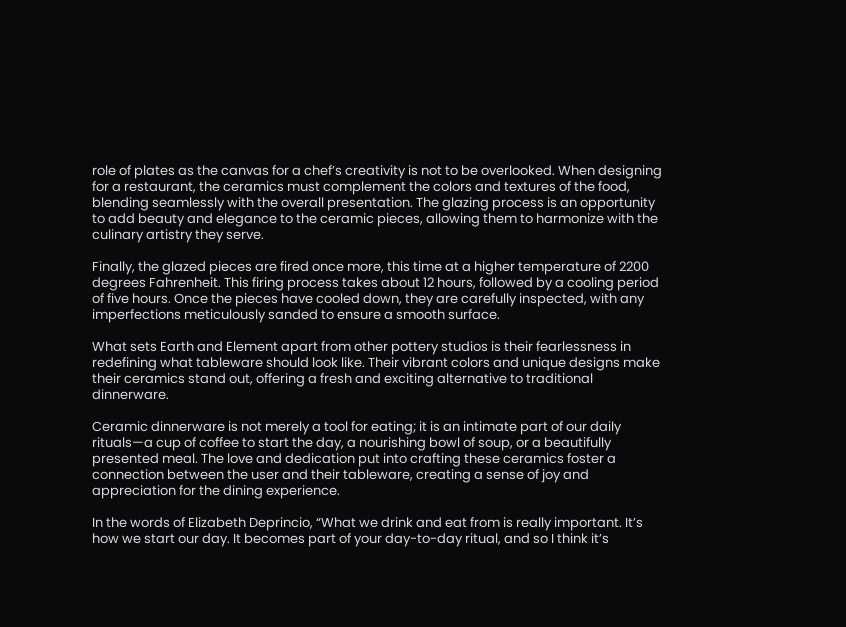role of plates as the canvas for a chef’s creativity is not to be overlooked. When designing for a restaurant, the ceramics must complement the colors and textures of the food, blending seamlessly with the overall presentation. The glazing process is an opportunity to add beauty and elegance to the ceramic pieces, allowing them to harmonize with the culinary artistry they serve.

Finally, the glazed pieces are fired once more, this time at a higher temperature of 2200 degrees Fahrenheit. This firing process takes about 12 hours, followed by a cooling period of five hours. Once the pieces have cooled down, they are carefully inspected, with any imperfections meticulously sanded to ensure a smooth surface.

What sets Earth and Element apart from other pottery studios is their fearlessness in redefining what tableware should look like. Their vibrant colors and unique designs make their ceramics stand out, offering a fresh and exciting alternative to traditional dinnerware.

Ceramic dinnerware is not merely a tool for eating; it is an intimate part of our daily rituals—a cup of coffee to start the day, a nourishing bowl of soup, or a beautifully presented meal. The love and dedication put into crafting these ceramics foster a connection between the user and their tableware, creating a sense of joy and appreciation for the dining experience.

In the words of Elizabeth Deprincio, “What we drink and eat from is really important. It’s how we start our day. It becomes part of your day-to-day ritual, and so I think it’s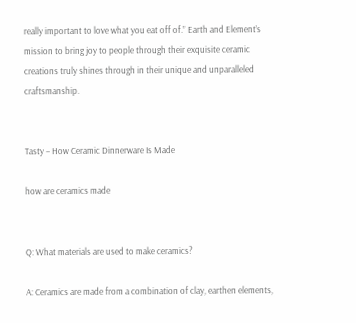really important to love what you eat off of.” Earth and Element’s mission to bring joy to people through their exquisite ceramic creations truly shines through in their unique and unparalleled craftsmanship.


Tasty – How Ceramic Dinnerware Is Made

how are ceramics made


Q: What materials are used to make ceramics?

A: Ceramics are made from a combination of clay, earthen elements,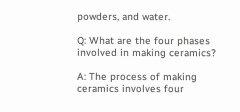powders, and water.

Q: What are the four phases involved in making ceramics?

A: The process of making ceramics involves four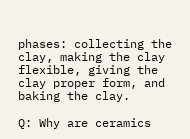phases: collecting the clay, making the clay flexible, giving the clay proper form, and baking the clay.

Q: Why are ceramics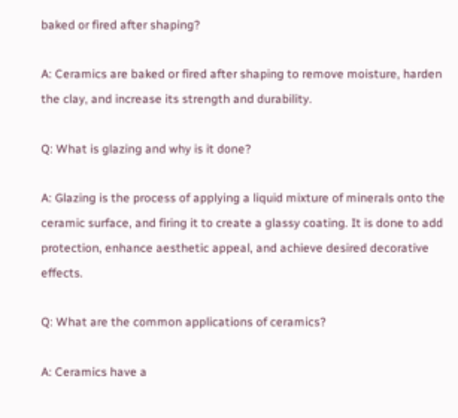baked or fired after shaping?

A: Ceramics are baked or fired after shaping to remove moisture, harden the clay, and increase its strength and durability.

Q: What is glazing and why is it done?

A: Glazing is the process of applying a liquid mixture of minerals onto the ceramic surface, and firing it to create a glassy coating. It is done to add protection, enhance aesthetic appeal, and achieve desired decorative effects.

Q: What are the common applications of ceramics?

A: Ceramics have a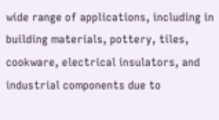wide range of applications, including in building materials, pottery, tiles, cookware, electrical insulators, and industrial components due to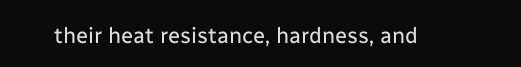their heat resistance, hardness, and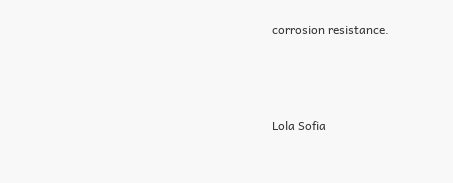corrosion resistance.



Lola Sofia